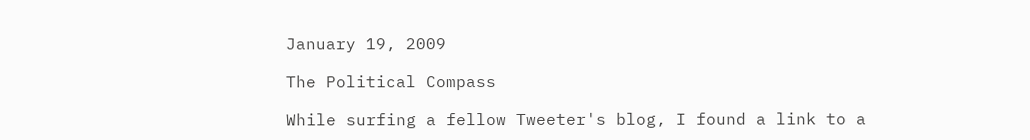January 19, 2009

The Political Compass

While surfing a fellow Tweeter's blog, I found a link to a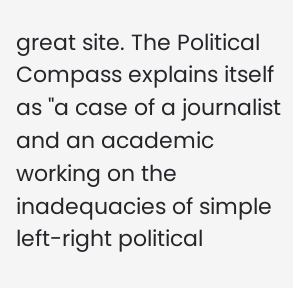great site. The Political Compass explains itself as "a case of a journalist and an academic working on the inadequacies of simple left-right political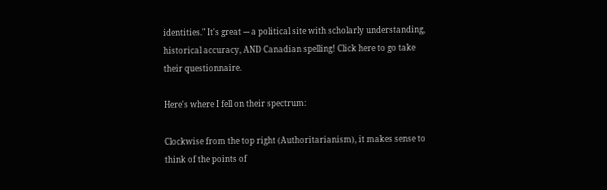identities." It's great --- a political site with scholarly understanding, historical accuracy, AND Canadian spelling! Click here to go take their questionnaire.

Here's where I fell on their spectrum:

Clockwise from the top right (Authoritarianism), it makes sense to think of the points of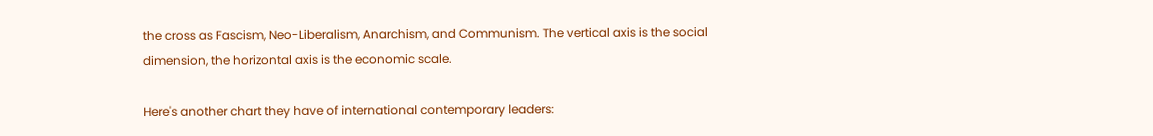the cross as Fascism, Neo-Liberalism, Anarchism, and Communism. The vertical axis is the social dimension, the horizontal axis is the economic scale.

Here's another chart they have of international contemporary leaders: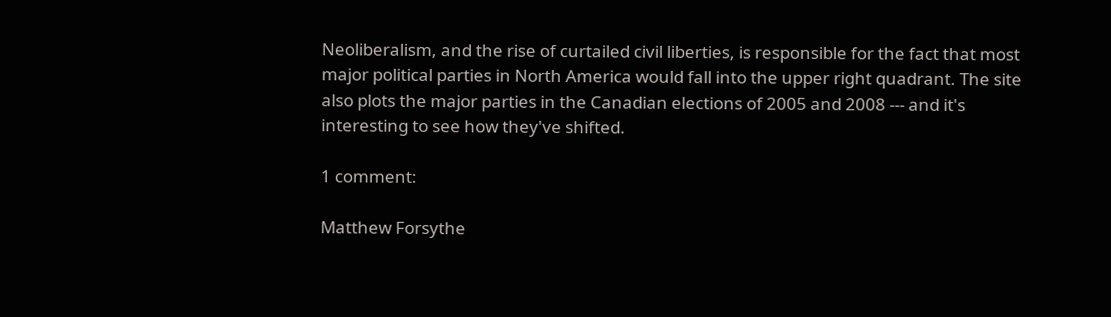Neoliberalism, and the rise of curtailed civil liberties, is responsible for the fact that most major political parties in North America would fall into the upper right quadrant. The site also plots the major parties in the Canadian elections of 2005 and 2008 --- and it's interesting to see how they've shifted.

1 comment:

Matthew Forsythe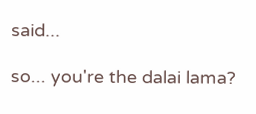said...

so... you're the dalai lama?